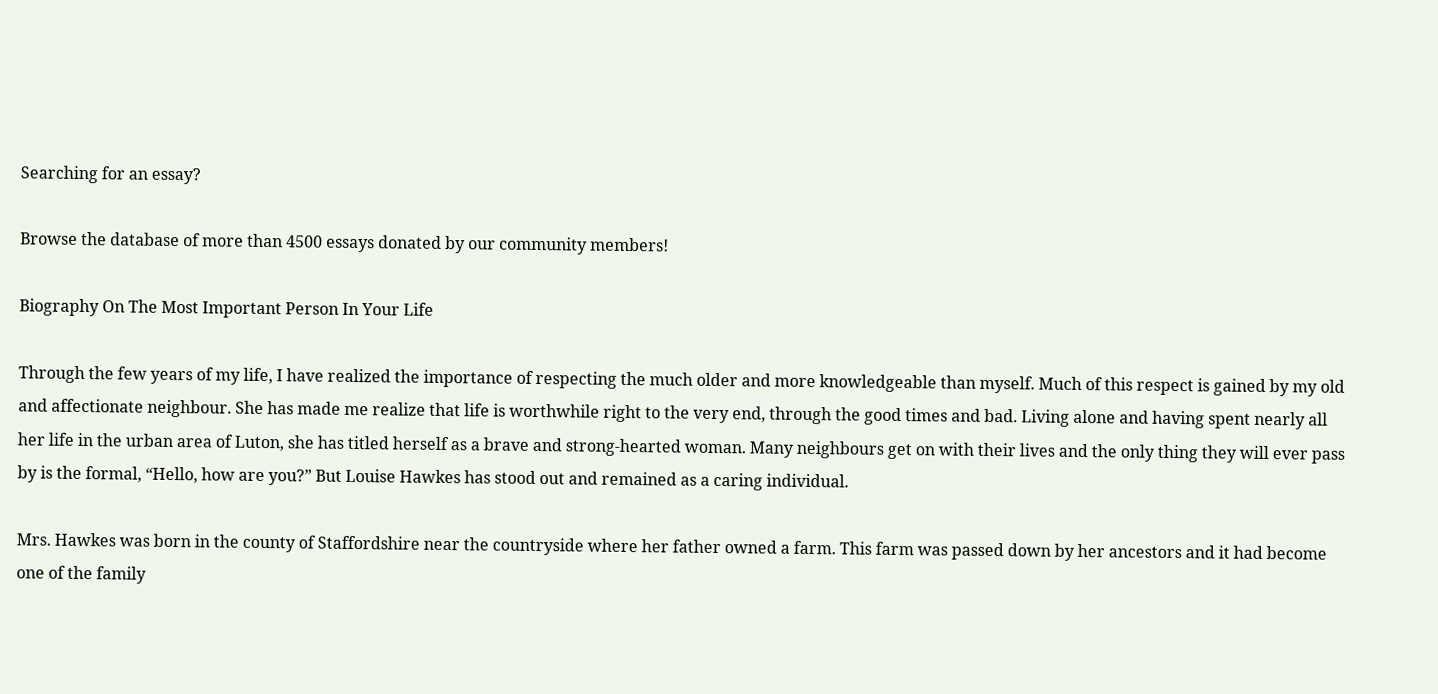Searching for an essay?

Browse the database of more than 4500 essays donated by our community members!

Biography On The Most Important Person In Your Life

Through the few years of my life, I have realized the importance of respecting the much older and more knowledgeable than myself. Much of this respect is gained by my old and affectionate neighbour. She has made me realize that life is worthwhile right to the very end, through the good times and bad. Living alone and having spent nearly all her life in the urban area of Luton, she has titled herself as a brave and strong-hearted woman. Many neighbours get on with their lives and the only thing they will ever pass by is the formal, “Hello, how are you?” But Louise Hawkes has stood out and remained as a caring individual.

Mrs. Hawkes was born in the county of Staffordshire near the countryside where her father owned a farm. This farm was passed down by her ancestors and it had become one of the family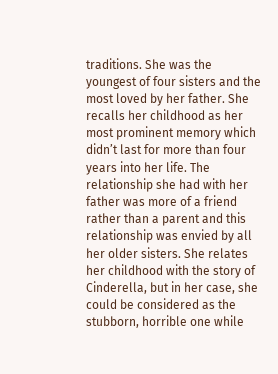traditions. She was the youngest of four sisters and the most loved by her father. She recalls her childhood as her most prominent memory which didn’t last for more than four years into her life. The relationship she had with her father was more of a friend rather than a parent and this relationship was envied by all her older sisters. She relates her childhood with the story of Cinderella, but in her case, she could be considered as the stubborn, horrible one while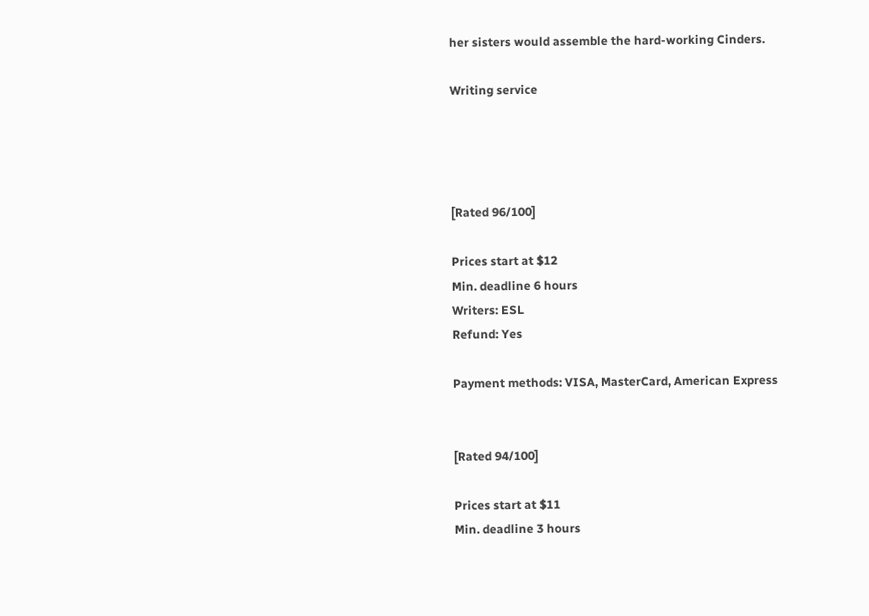her sisters would assemble the hard-working Cinders.

Writing service




[Rated 96/100]

Prices start at $12
Min. deadline 6 hours
Writers: ESL
Refund: Yes

Payment methods: VISA, MasterCard, American Express


[Rated 94/100]

Prices start at $11
Min. deadline 3 hours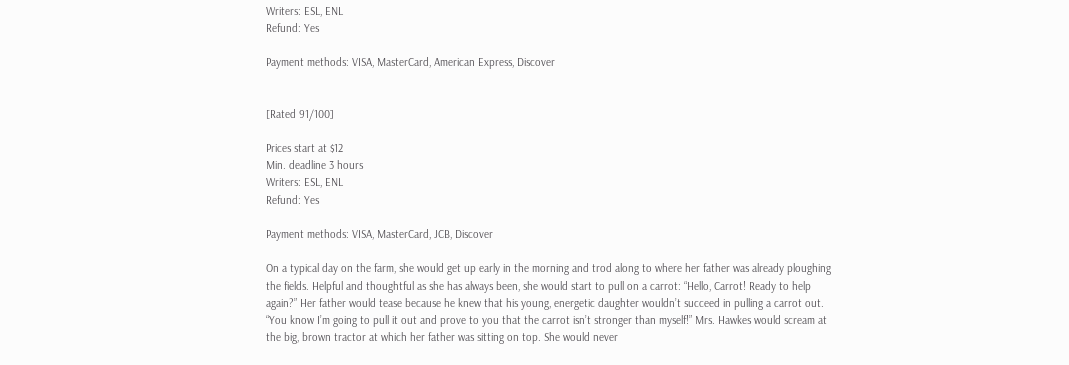Writers: ESL, ENL
Refund: Yes

Payment methods: VISA, MasterCard, American Express, Discover


[Rated 91/100]

Prices start at $12
Min. deadline 3 hours
Writers: ESL, ENL
Refund: Yes

Payment methods: VISA, MasterCard, JCB, Discover

On a typical day on the farm, she would get up early in the morning and trod along to where her father was already ploughing the fields. Helpful and thoughtful as she has always been, she would start to pull on a carrot: “Hello, Carrot! Ready to help again?” Her father would tease because he knew that his young, energetic daughter wouldn’t succeed in pulling a carrot out. “You know I’m going to pull it out and prove to you that the carrot isn’t stronger than myself!” Mrs. Hawkes would scream at the big, brown tractor at which her father was sitting on top. She would never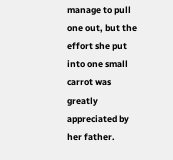manage to pull one out, but the effort she put into one small carrot was greatly appreciated by her father.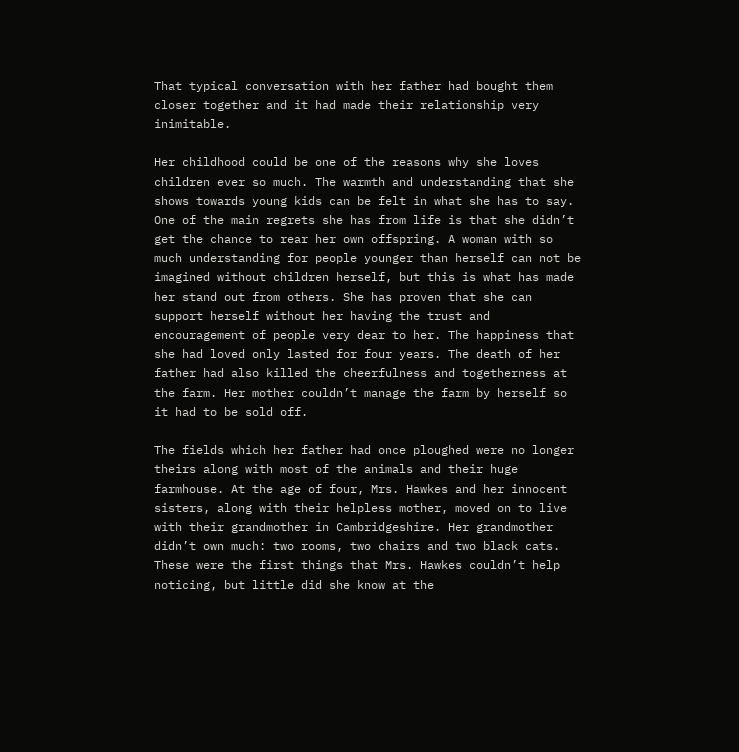That typical conversation with her father had bought them closer together and it had made their relationship very inimitable.

Her childhood could be one of the reasons why she loves children ever so much. The warmth and understanding that she shows towards young kids can be felt in what she has to say. One of the main regrets she has from life is that she didn’t get the chance to rear her own offspring. A woman with so much understanding for people younger than herself can not be imagined without children herself, but this is what has made her stand out from others. She has proven that she can support herself without her having the trust and encouragement of people very dear to her. The happiness that she had loved only lasted for four years. The death of her father had also killed the cheerfulness and togetherness at the farm. Her mother couldn’t manage the farm by herself so it had to be sold off.

The fields which her father had once ploughed were no longer theirs along with most of the animals and their huge farmhouse. At the age of four, Mrs. Hawkes and her innocent sisters, along with their helpless mother, moved on to live with their grandmother in Cambridgeshire. Her grandmother didn’t own much: two rooms, two chairs and two black cats. These were the first things that Mrs. Hawkes couldn’t help noticing, but little did she know at the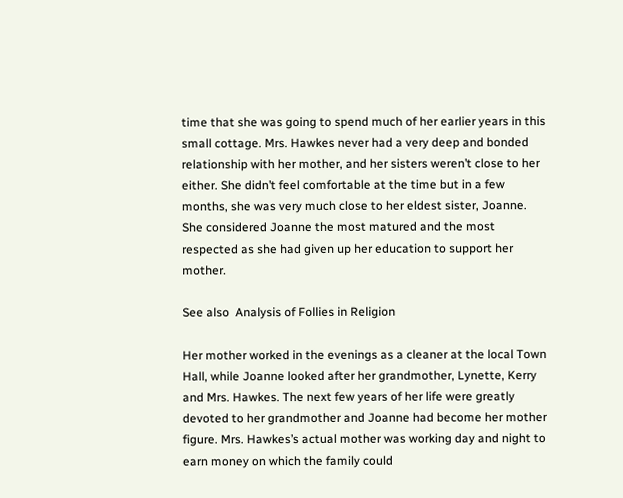time that she was going to spend much of her earlier years in this small cottage. Mrs. Hawkes never had a very deep and bonded relationship with her mother, and her sisters weren’t close to her either. She didn’t feel comfortable at the time but in a few months, she was very much close to her eldest sister, Joanne. She considered Joanne the most matured and the most respected as she had given up her education to support her mother.

See also  Analysis of Follies in Religion

Her mother worked in the evenings as a cleaner at the local Town Hall, while Joanne looked after her grandmother, Lynette, Kerry and Mrs. Hawkes. The next few years of her life were greatly devoted to her grandmother and Joanne had become her mother figure. Mrs. Hawkes’s actual mother was working day and night to earn money on which the family could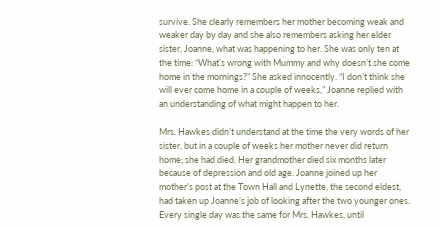survive. She clearly remembers her mother becoming weak and weaker day by day and she also remembers asking her elder sister, Joanne, what was happening to her. She was only ten at the time: “What’s wrong with Mummy and why doesn’t she come home in the mornings?” She asked innocently. “I don’t think she will ever come home in a couple of weeks,” Joanne replied with an understanding of what might happen to her.

Mrs. Hawkes didn’t understand at the time the very words of her sister, but in a couple of weeks her mother never did return home; she had died. Her grandmother died six months later because of depression and old age. Joanne joined up her mother’s post at the Town Hall and Lynette, the second eldest, had taken up Joanne’s job of looking after the two younger ones. Every single day was the same for Mrs. Hawkes, until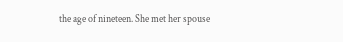the age of nineteen. She met her spouse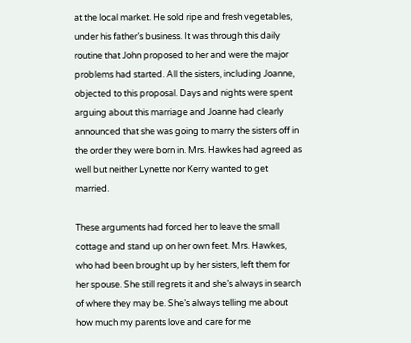at the local market. He sold ripe and fresh vegetables, under his father’s business. It was through this daily routine that John proposed to her and were the major problems had started. All the sisters, including Joanne, objected to this proposal. Days and nights were spent arguing about this marriage and Joanne had clearly announced that she was going to marry the sisters off in the order they were born in. Mrs. Hawkes had agreed as well but neither Lynette nor Kerry wanted to get married.

These arguments had forced her to leave the small cottage and stand up on her own feet. Mrs. Hawkes, who had been brought up by her sisters, left them for her spouse. She still regrets it and she’s always in search of where they may be. She’s always telling me about how much my parents love and care for me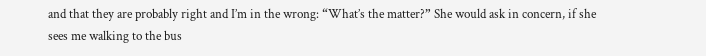and that they are probably right and I’m in the wrong: “What’s the matter?” She would ask in concern, if she sees me walking to the bus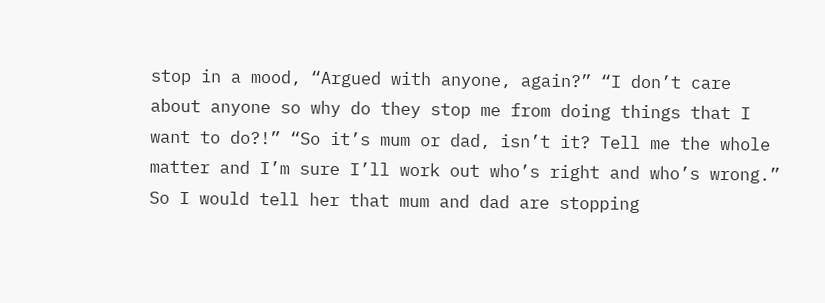stop in a mood, “Argued with anyone, again?” “I don’t care about anyone so why do they stop me from doing things that I want to do?!” “So it’s mum or dad, isn’t it? Tell me the whole matter and I’m sure I’ll work out who’s right and who’s wrong.” So I would tell her that mum and dad are stopping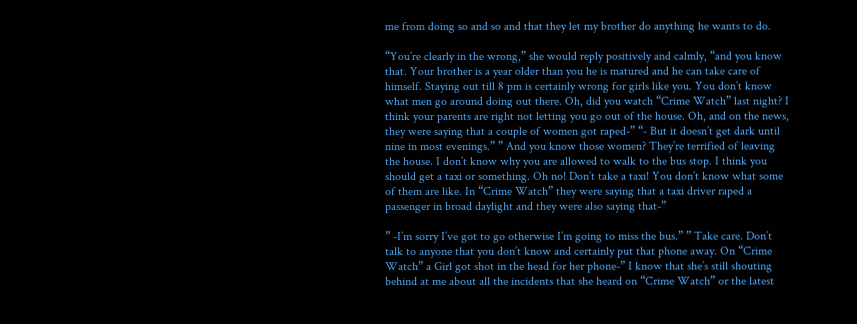me from doing so and so and that they let my brother do anything he wants to do.

“You’re clearly in the wrong,” she would reply positively and calmly, “and you know that. Your brother is a year older than you he is matured and he can take care of himself. Staying out till 8 pm is certainly wrong for girls like you. You don’t know what men go around doing out there. Oh, did you watch “Crime Watch” last night? I think your parents are right not letting you go out of the house. Oh, and on the news, they were saying that a couple of women got raped-” “- But it doesn’t get dark until nine in most evenings.” ” And you know those women? They’re terrified of leaving the house. I don’t know why you are allowed to walk to the bus stop. I think you should get a taxi or something. Oh no! Don’t take a taxi! You don’t know what some of them are like. In “Crime Watch” they were saying that a taxi driver raped a passenger in broad daylight and they were also saying that-”

” -I’m sorry I’ve got to go otherwise I’m going to miss the bus.” ” Take care. Don’t talk to anyone that you don’t know and certainly put that phone away. On “Crime Watch” a Girl got shot in the head for her phone-” I know that she’s still shouting behind at me about all the incidents that she heard on “Crime Watch” or the latest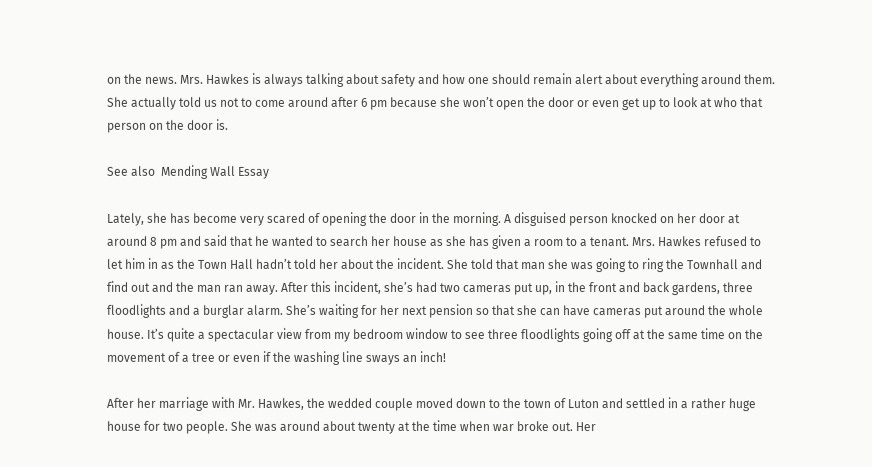on the news. Mrs. Hawkes is always talking about safety and how one should remain alert about everything around them. She actually told us not to come around after 6 pm because she won’t open the door or even get up to look at who that person on the door is.

See also  Mending Wall Essay

Lately, she has become very scared of opening the door in the morning. A disguised person knocked on her door at around 8 pm and said that he wanted to search her house as she has given a room to a tenant. Mrs. Hawkes refused to let him in as the Town Hall hadn’t told her about the incident. She told that man she was going to ring the Townhall and find out and the man ran away. After this incident, she’s had two cameras put up, in the front and back gardens, three floodlights and a burglar alarm. She’s waiting for her next pension so that she can have cameras put around the whole house. It’s quite a spectacular view from my bedroom window to see three floodlights going off at the same time on the movement of a tree or even if the washing line sways an inch!

After her marriage with Mr. Hawkes, the wedded couple moved down to the town of Luton and settled in a rather huge house for two people. She was around about twenty at the time when war broke out. Her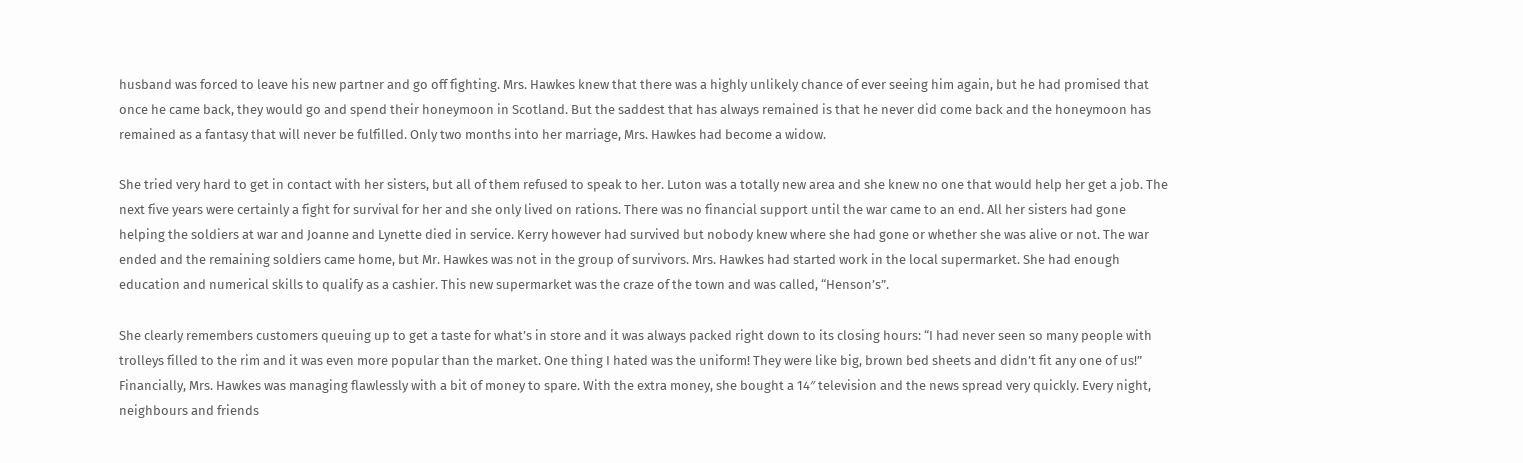husband was forced to leave his new partner and go off fighting. Mrs. Hawkes knew that there was a highly unlikely chance of ever seeing him again, but he had promised that once he came back, they would go and spend their honeymoon in Scotland. But the saddest that has always remained is that he never did come back and the honeymoon has remained as a fantasy that will never be fulfilled. Only two months into her marriage, Mrs. Hawkes had become a widow.

She tried very hard to get in contact with her sisters, but all of them refused to speak to her. Luton was a totally new area and she knew no one that would help her get a job. The next five years were certainly a fight for survival for her and she only lived on rations. There was no financial support until the war came to an end. All her sisters had gone helping the soldiers at war and Joanne and Lynette died in service. Kerry however had survived but nobody knew where she had gone or whether she was alive or not. The war ended and the remaining soldiers came home, but Mr. Hawkes was not in the group of survivors. Mrs. Hawkes had started work in the local supermarket. She had enough education and numerical skills to qualify as a cashier. This new supermarket was the craze of the town and was called, “Henson’s”.

She clearly remembers customers queuing up to get a taste for what’s in store and it was always packed right down to its closing hours: “I had never seen so many people with trolleys filled to the rim and it was even more popular than the market. One thing I hated was the uniform! They were like big, brown bed sheets and didn’t fit any one of us!” Financially, Mrs. Hawkes was managing flawlessly with a bit of money to spare. With the extra money, she bought a 14″ television and the news spread very quickly. Every night, neighbours and friends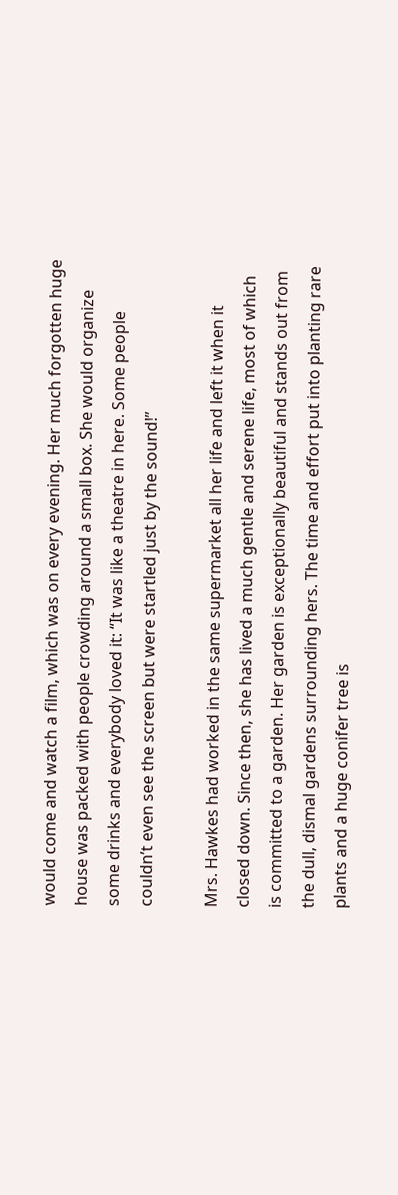would come and watch a film, which was on every evening. Her much forgotten huge house was packed with people crowding around a small box. She would organize some drinks and everybody loved it: “It was like a theatre in here. Some people couldn’t even see the screen but were startled just by the sound!”

Mrs. Hawkes had worked in the same supermarket all her life and left it when it closed down. Since then, she has lived a much gentle and serene life, most of which is committed to a garden. Her garden is exceptionally beautiful and stands out from the dull, dismal gardens surrounding hers. The time and effort put into planting rare plants and a huge conifer tree is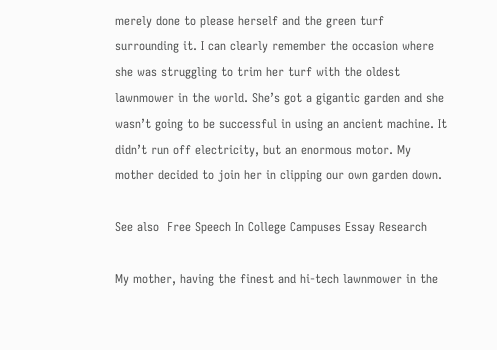merely done to please herself and the green turf surrounding it. I can clearly remember the occasion where she was struggling to trim her turf with the oldest lawnmower in the world. She’s got a gigantic garden and she wasn’t going to be successful in using an ancient machine. It didn’t run off electricity, but an enormous motor. My mother decided to join her in clipping our own garden down.

See also  Free Speech In College Campuses Essay Research

My mother, having the finest and hi-tech lawnmower in the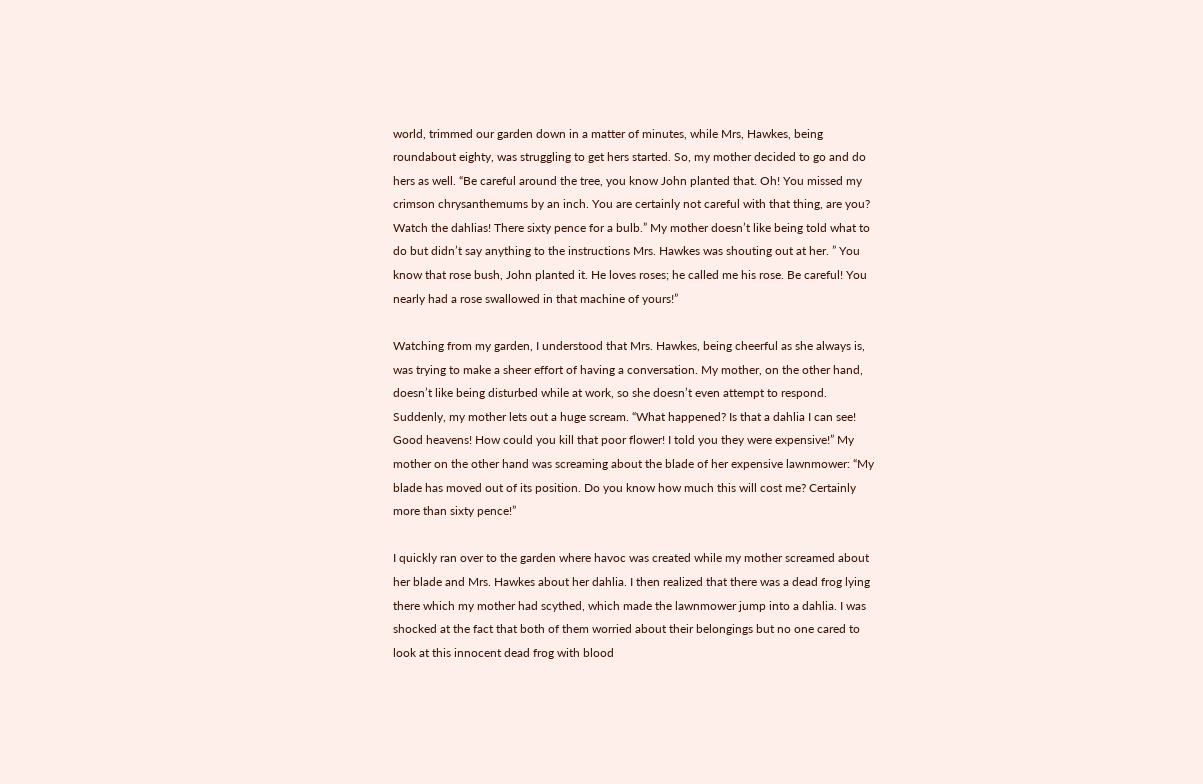world, trimmed our garden down in a matter of minutes, while Mrs, Hawkes, being roundabout eighty, was struggling to get hers started. So, my mother decided to go and do hers as well. “Be careful around the tree, you know John planted that. Oh! You missed my crimson chrysanthemums by an inch. You are certainly not careful with that thing, are you? Watch the dahlias! There sixty pence for a bulb.” My mother doesn’t like being told what to do but didn’t say anything to the instructions Mrs. Hawkes was shouting out at her. ” You know that rose bush, John planted it. He loves roses; he called me his rose. Be careful! You nearly had a rose swallowed in that machine of yours!”

Watching from my garden, I understood that Mrs. Hawkes, being cheerful as she always is, was trying to make a sheer effort of having a conversation. My mother, on the other hand, doesn’t like being disturbed while at work, so she doesn’t even attempt to respond. Suddenly, my mother lets out a huge scream. “What happened? Is that a dahlia I can see! Good heavens! How could you kill that poor flower! I told you they were expensive!” My mother on the other hand was screaming about the blade of her expensive lawnmower: “My blade has moved out of its position. Do you know how much this will cost me? Certainly more than sixty pence!”

I quickly ran over to the garden where havoc was created while my mother screamed about her blade and Mrs. Hawkes about her dahlia. I then realized that there was a dead frog lying there which my mother had scythed, which made the lawnmower jump into a dahlia. I was shocked at the fact that both of them worried about their belongings but no one cared to look at this innocent dead frog with blood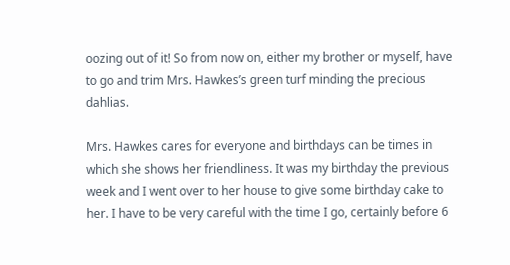oozing out of it! So from now on, either my brother or myself, have to go and trim Mrs. Hawkes’s green turf minding the precious dahlias.

Mrs. Hawkes cares for everyone and birthdays can be times in which she shows her friendliness. It was my birthday the previous week and I went over to her house to give some birthday cake to her. I have to be very careful with the time I go, certainly before 6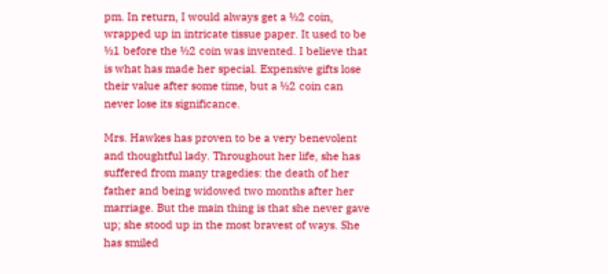pm. In return, I would always get a ½2 coin, wrapped up in intricate tissue paper. It used to be ½1 before the ½2 coin was invented. I believe that is what has made her special. Expensive gifts lose their value after some time, but a ½2 coin can never lose its significance.

Mrs. Hawkes has proven to be a very benevolent and thoughtful lady. Throughout her life, she has suffered from many tragedies: the death of her father and being widowed two months after her marriage. But the main thing is that she never gave up; she stood up in the most bravest of ways. She has smiled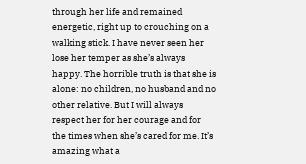through her life and remained energetic, right up to crouching on a walking stick. I have never seen her lose her temper as she’s always happy. The horrible truth is that she is alone: no children, no husband and no other relative. But I will always respect her for her courage and for the times when she’s cared for me. It’s amazing what a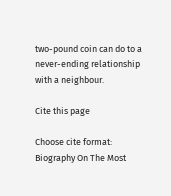two-pound coin can do to a never-ending relationship with a neighbour.

Cite this page

Choose cite format:
Biography On The Most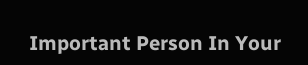Important Person In Your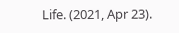Life. (2021, Apr 23).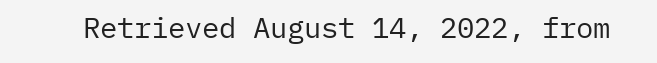Retrieved August 14, 2022, from